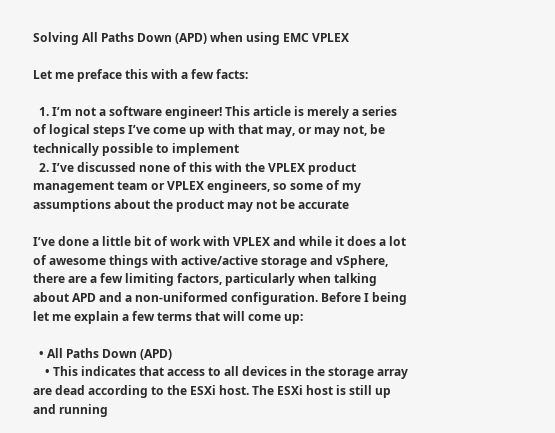Solving All Paths Down (APD) when using EMC VPLEX

Let me preface this with a few facts:

  1. I’m not a software engineer! This article is merely a series of logical steps I’ve come up with that may, or may not, be technically possible to implement
  2. I’ve discussed none of this with the VPLEX product management team or VPLEX engineers, so some of my assumptions about the product may not be accurate

I’ve done a little bit of work with VPLEX and while it does a lot of awesome things with active/active storage and vSphere, there are a few limiting factors, particularly when talking about APD and a non-uniformed configuration. Before I being let me explain a few terms that will come up:

  • All Paths Down (APD)
    • This indicates that access to all devices in the storage array are dead according to the ESXi host. The ESXi host is still up and running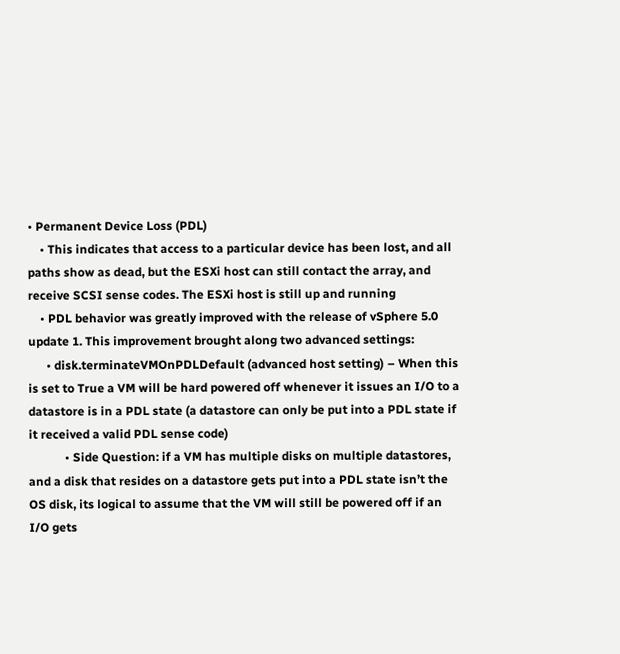• Permanent Device Loss (PDL)
    • This indicates that access to a particular device has been lost, and all paths show as dead, but the ESXi host can still contact the array, and receive SCSI sense codes. The ESXi host is still up and running
    • PDL behavior was greatly improved with the release of vSphere 5.0 update 1. This improvement brought along two advanced settings:
      • disk.terminateVMOnPDLDefault (advanced host setting) – When this is set to True a VM will be hard powered off whenever it issues an I/O to a datastore is in a PDL state (a datastore can only be put into a PDL state if it received a valid PDL sense code)
            • Side Question: if a VM has multiple disks on multiple datastores, and a disk that resides on a datastore gets put into a PDL state isn’t the OS disk, its logical to assume that the VM will still be powered off if an I/O gets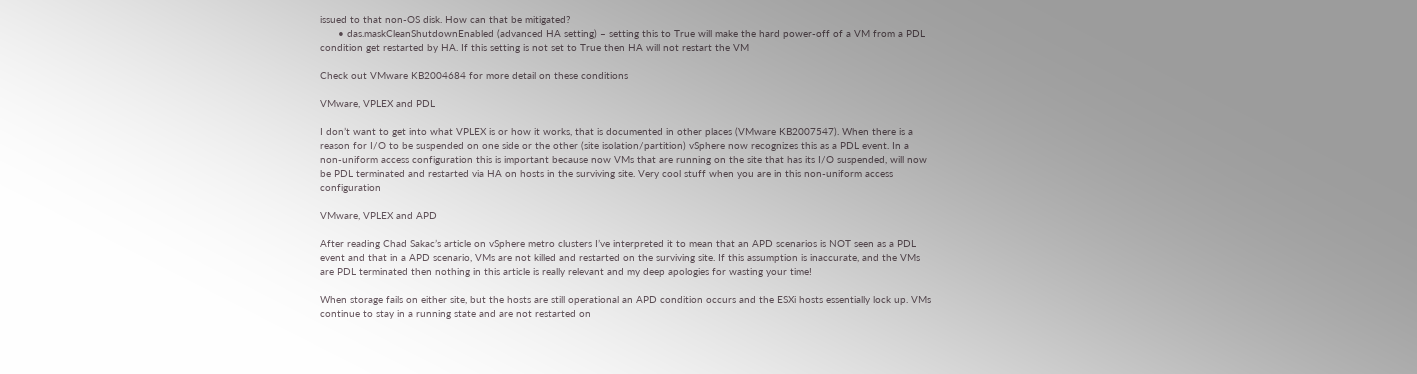issued to that non-OS disk. How can that be mitigated?
      • das.maskCleanShutdownEnabled (advanced HA setting) – setting this to True will make the hard power-off of a VM from a PDL condition get restarted by HA. If this setting is not set to True then HA will not restart the VM

Check out VMware KB2004684 for more detail on these conditions

VMware, VPLEX and PDL

I don’t want to get into what VPLEX is or how it works, that is documented in other places (VMware KB2007547). When there is a reason for I/O to be suspended on one side or the other (site isolation/partition) vSphere now recognizes this as a PDL event. In a non-uniform access configuration this is important because now VMs that are running on the site that has its I/O suspended, will now be PDL terminated and restarted via HA on hosts in the surviving site. Very cool stuff when you are in this non-uniform access configuration

VMware, VPLEX and APD

After reading Chad Sakac’s article on vSphere metro clusters I’ve interpreted it to mean that an APD scenarios is NOT seen as a PDL event and that in a APD scenario, VMs are not killed and restarted on the surviving site. If this assumption is inaccurate, and the VMs are PDL terminated then nothing in this article is really relevant and my deep apologies for wasting your time!

When storage fails on either site, but the hosts are still operational an APD condition occurs and the ESXi hosts essentially lock up. VMs continue to stay in a running state and are not restarted on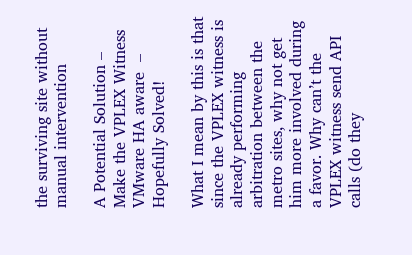the surviving site without manual intervention

A Potential Solution – Make the VPLEX Witness VMware HA aware  – Hopefully Solved!

What I mean by this is that since the VPLEX witness is already performing arbitration between the metro sites, why not get him more involved during a favor. Why can’t the VPLEX witness send API calls (do they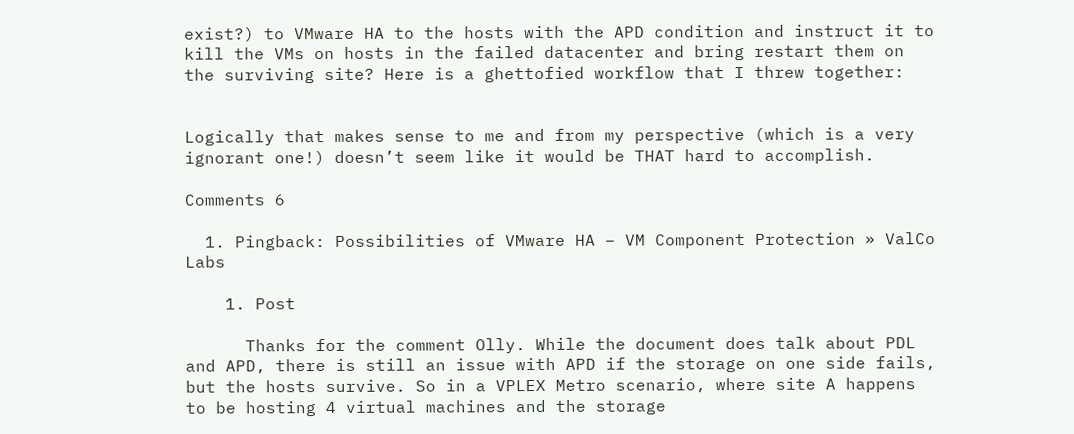exist?) to VMware HA to the hosts with the APD condition and instruct it to kill the VMs on hosts in the failed datacenter and bring restart them on the surviving site? Here is a ghettofied workflow that I threw together:


Logically that makes sense to me and from my perspective (which is a very ignorant one!) doesn’t seem like it would be THAT hard to accomplish.

Comments 6

  1. Pingback: Possibilities of VMware HA – VM Component Protection » ValCo Labs

    1. Post

      Thanks for the comment Olly. While the document does talk about PDL and APD, there is still an issue with APD if the storage on one side fails, but the hosts survive. So in a VPLEX Metro scenario, where site A happens to be hosting 4 virtual machines and the storage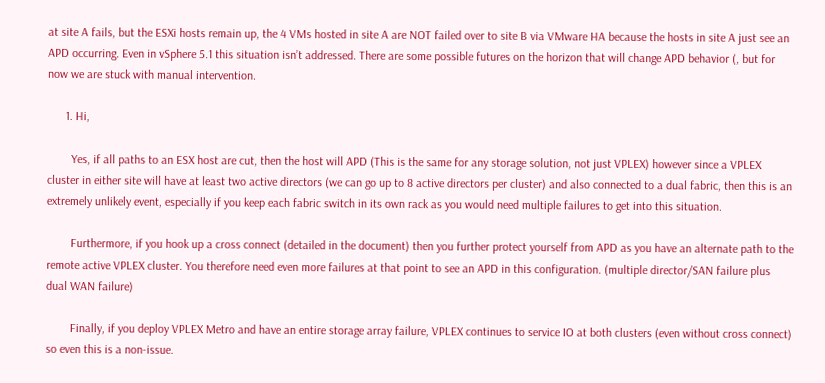at site A fails, but the ESXi hosts remain up, the 4 VMs hosted in site A are NOT failed over to site B via VMware HA because the hosts in site A just see an APD occurring. Even in vSphere 5.1 this situation isn’t addressed. There are some possible futures on the horizon that will change APD behavior (, but for now we are stuck with manual intervention.

      1. Hi,

        Yes, if all paths to an ESX host are cut, then the host will APD (This is the same for any storage solution, not just VPLEX) however since a VPLEX cluster in either site will have at least two active directors (we can go up to 8 active directors per cluster) and also connected to a dual fabric, then this is an extremely unlikely event, especially if you keep each fabric switch in its own rack as you would need multiple failures to get into this situation.

        Furthermore, if you hook up a cross connect (detailed in the document) then you further protect yourself from APD as you have an alternate path to the remote active VPLEX cluster. You therefore need even more failures at that point to see an APD in this configuration. (multiple director/SAN failure plus dual WAN failure)

        Finally, if you deploy VPLEX Metro and have an entire storage array failure, VPLEX continues to service IO at both clusters (even without cross connect) so even this is a non-issue.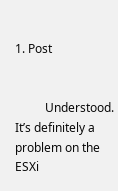1. Post


          Understood. It’s definitely a problem on the ESXi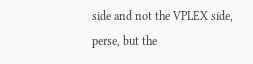side and not the VPLEX side, perse, but the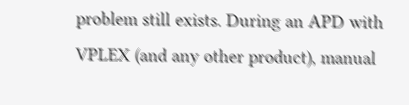problem still exists. During an APD with VPLEX (and any other product), manual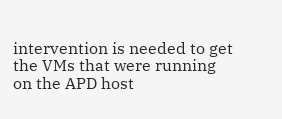intervention is needed to get the VMs that were running on the APD host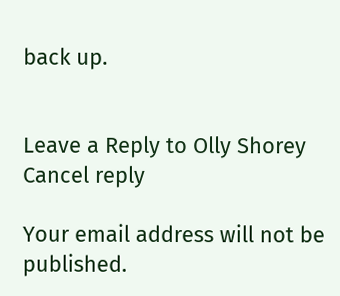back up.


Leave a Reply to Olly Shorey Cancel reply

Your email address will not be published.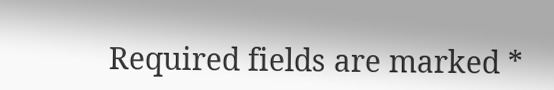Required fields are marked *